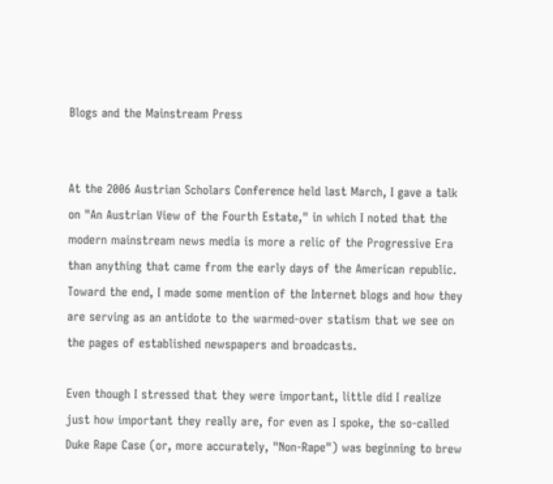Blogs and the Mainstream Press


At the 2006 Austrian Scholars Conference held last March, I gave a talk on "An Austrian View of the Fourth Estate," in which I noted that the modern mainstream news media is more a relic of the Progressive Era than anything that came from the early days of the American republic. Toward the end, I made some mention of the Internet blogs and how they are serving as an antidote to the warmed-over statism that we see on the pages of established newspapers and broadcasts.

Even though I stressed that they were important, little did I realize just how important they really are, for even as I spoke, the so-called Duke Rape Case (or, more accurately, "Non-Rape") was beginning to brew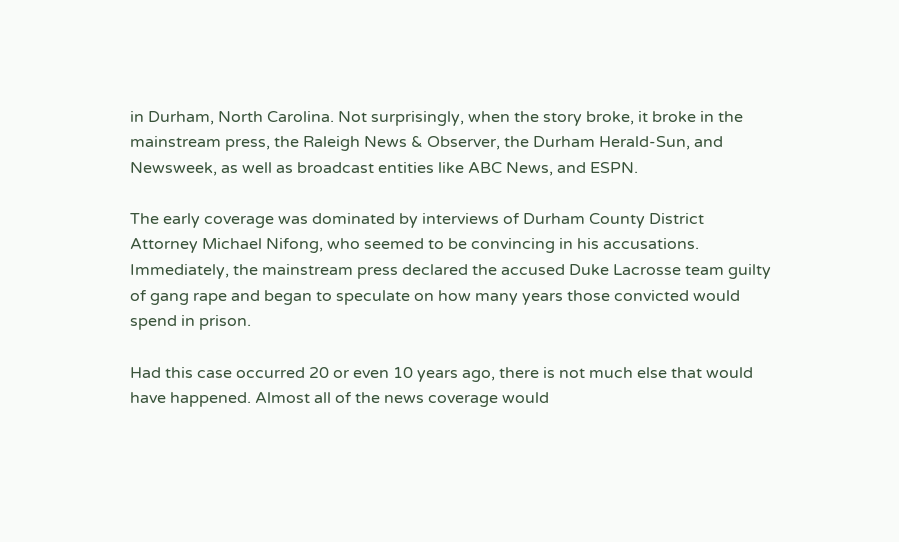in Durham, North Carolina. Not surprisingly, when the story broke, it broke in the mainstream press, the Raleigh News & Observer, the Durham Herald-Sun, and Newsweek, as well as broadcast entities like ABC News, and ESPN.

The early coverage was dominated by interviews of Durham County District Attorney Michael Nifong, who seemed to be convincing in his accusations. Immediately, the mainstream press declared the accused Duke Lacrosse team guilty of gang rape and began to speculate on how many years those convicted would spend in prison.

Had this case occurred 20 or even 10 years ago, there is not much else that would have happened. Almost all of the news coverage would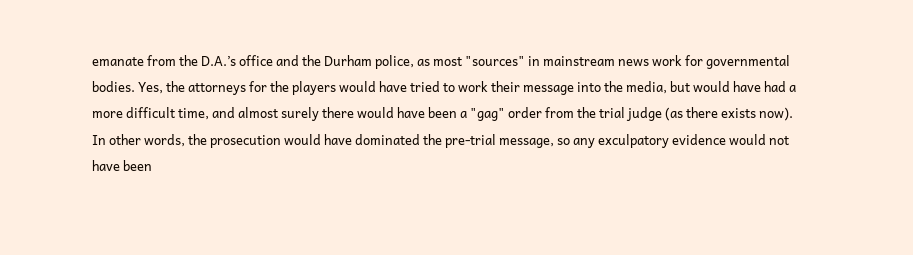emanate from the D.A.’s office and the Durham police, as most "sources" in mainstream news work for governmental bodies. Yes, the attorneys for the players would have tried to work their message into the media, but would have had a more difficult time, and almost surely there would have been a "gag" order from the trial judge (as there exists now). In other words, the prosecution would have dominated the pre-trial message, so any exculpatory evidence would not have been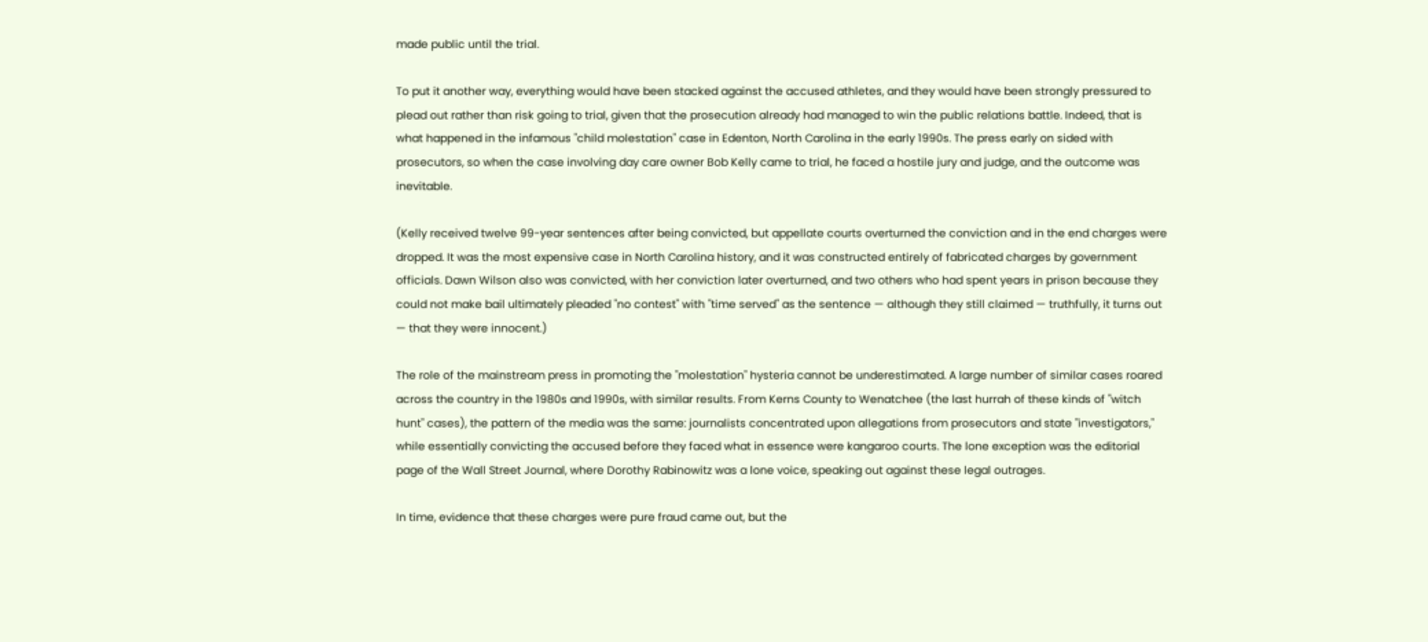made public until the trial.

To put it another way, everything would have been stacked against the accused athletes, and they would have been strongly pressured to plead out rather than risk going to trial, given that the prosecution already had managed to win the public relations battle. Indeed, that is what happened in the infamous "child molestation" case in Edenton, North Carolina in the early 1990s. The press early on sided with prosecutors, so when the case involving day care owner Bob Kelly came to trial, he faced a hostile jury and judge, and the outcome was inevitable.

(Kelly received twelve 99-year sentences after being convicted, but appellate courts overturned the conviction and in the end charges were dropped. It was the most expensive case in North Carolina history, and it was constructed entirely of fabricated charges by government officials. Dawn Wilson also was convicted, with her conviction later overturned, and two others who had spent years in prison because they could not make bail ultimately pleaded "no contest" with "time served" as the sentence — although they still claimed — truthfully, it turns out — that they were innocent.)

The role of the mainstream press in promoting the "molestation" hysteria cannot be underestimated. A large number of similar cases roared across the country in the 1980s and 1990s, with similar results. From Kerns County to Wenatchee (the last hurrah of these kinds of "witch hunt" cases), the pattern of the media was the same: journalists concentrated upon allegations from prosecutors and state "investigators," while essentially convicting the accused before they faced what in essence were kangaroo courts. The lone exception was the editorial page of the Wall Street Journal, where Dorothy Rabinowitz was a lone voice, speaking out against these legal outrages.

In time, evidence that these charges were pure fraud came out, but the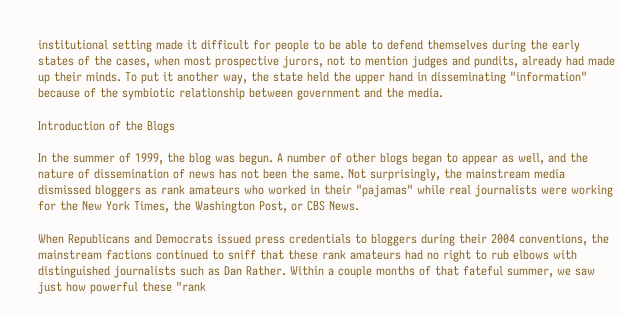institutional setting made it difficult for people to be able to defend themselves during the early states of the cases, when most prospective jurors, not to mention judges and pundits, already had made up their minds. To put it another way, the state held the upper hand in disseminating "information" because of the symbiotic relationship between government and the media.

Introduction of the Blogs

In the summer of 1999, the blog was begun. A number of other blogs began to appear as well, and the nature of dissemination of news has not been the same. Not surprisingly, the mainstream media dismissed bloggers as rank amateurs who worked in their "pajamas" while real journalists were working for the New York Times, the Washington Post, or CBS News.

When Republicans and Democrats issued press credentials to bloggers during their 2004 conventions, the mainstream factions continued to sniff that these rank amateurs had no right to rub elbows with distinguished journalists such as Dan Rather. Within a couple months of that fateful summer, we saw just how powerful these "rank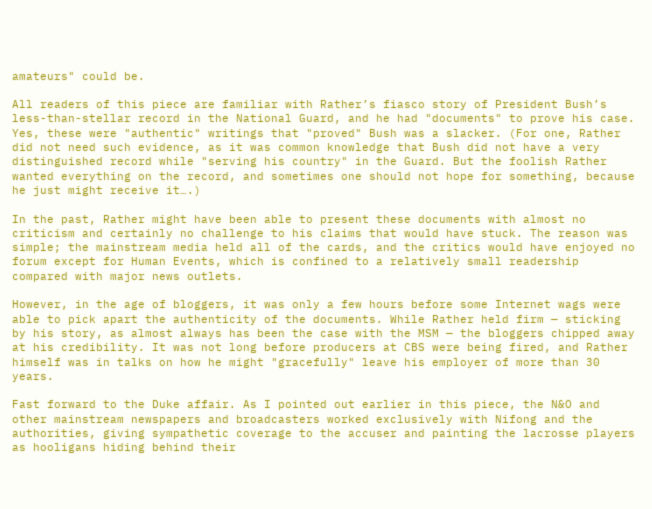amateurs" could be.

All readers of this piece are familiar with Rather’s fiasco story of President Bush’s less-than-stellar record in the National Guard, and he had "documents" to prove his case. Yes, these were "authentic" writings that "proved" Bush was a slacker. (For one, Rather did not need such evidence, as it was common knowledge that Bush did not have a very distinguished record while "serving his country" in the Guard. But the foolish Rather wanted everything on the record, and sometimes one should not hope for something, because he just might receive it….)

In the past, Rather might have been able to present these documents with almost no criticism and certainly no challenge to his claims that would have stuck. The reason was simple; the mainstream media held all of the cards, and the critics would have enjoyed no forum except for Human Events, which is confined to a relatively small readership compared with major news outlets.

However, in the age of bloggers, it was only a few hours before some Internet wags were able to pick apart the authenticity of the documents. While Rather held firm — sticking by his story, as almost always has been the case with the MSM — the bloggers chipped away at his credibility. It was not long before producers at CBS were being fired, and Rather himself was in talks on how he might "gracefully" leave his employer of more than 30 years.

Fast forward to the Duke affair. As I pointed out earlier in this piece, the N&O and other mainstream newspapers and broadcasters worked exclusively with Nifong and the authorities, giving sympathetic coverage to the accuser and painting the lacrosse players as hooligans hiding behind their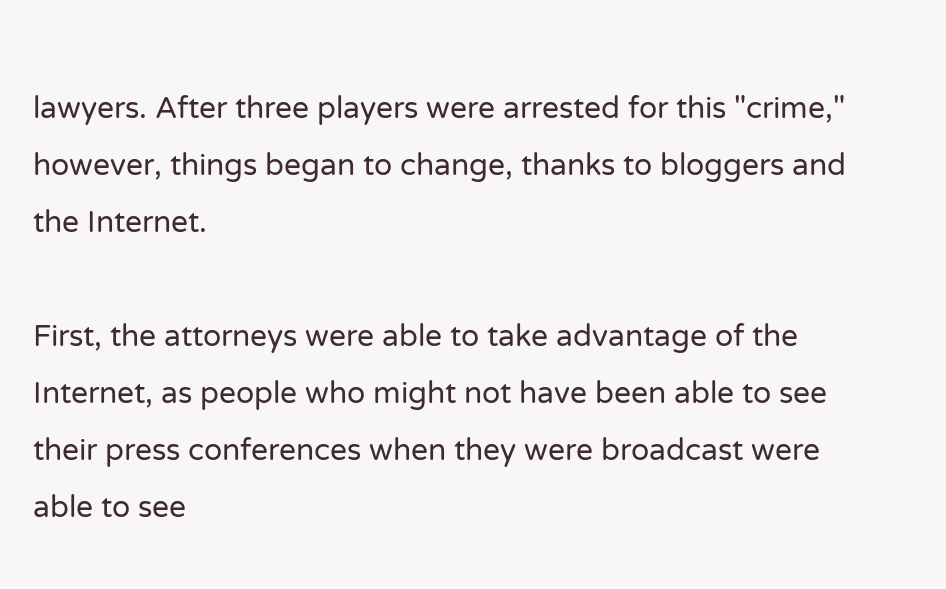lawyers. After three players were arrested for this "crime," however, things began to change, thanks to bloggers and the Internet.

First, the attorneys were able to take advantage of the Internet, as people who might not have been able to see their press conferences when they were broadcast were able to see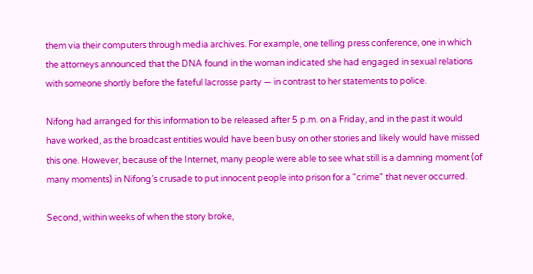them via their computers through media archives. For example, one telling press conference, one in which the attorneys announced that the DNA found in the woman indicated she had engaged in sexual relations with someone shortly before the fateful lacrosse party — in contrast to her statements to police.

Nifong had arranged for this information to be released after 5 p.m. on a Friday, and in the past it would have worked, as the broadcast entities would have been busy on other stories and likely would have missed this one. However, because of the Internet, many people were able to see what still is a damning moment (of many moments) in Nifong’s crusade to put innocent people into prison for a "crime" that never occurred.

Second, within weeks of when the story broke,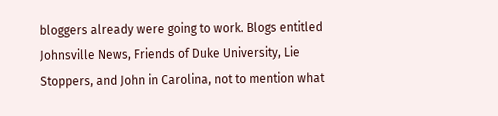bloggers already were going to work. Blogs entitled Johnsville News, Friends of Duke University, Lie Stoppers, and John in Carolina, not to mention what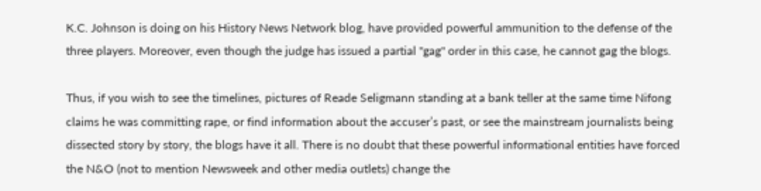K.C. Johnson is doing on his History News Network blog, have provided powerful ammunition to the defense of the three players. Moreover, even though the judge has issued a partial "gag" order in this case, he cannot gag the blogs.

Thus, if you wish to see the timelines, pictures of Reade Seligmann standing at a bank teller at the same time Nifong claims he was committing rape, or find information about the accuser’s past, or see the mainstream journalists being dissected story by story, the blogs have it all. There is no doubt that these powerful informational entities have forced the N&O (not to mention Newsweek and other media outlets) change the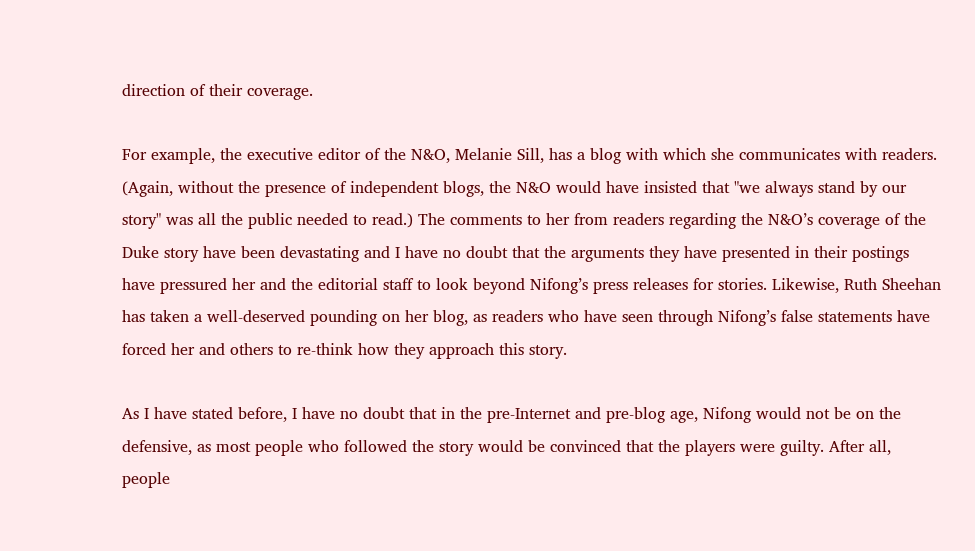direction of their coverage.

For example, the executive editor of the N&O, Melanie Sill, has a blog with which she communicates with readers. (Again, without the presence of independent blogs, the N&O would have insisted that "we always stand by our story" was all the public needed to read.) The comments to her from readers regarding the N&O’s coverage of the Duke story have been devastating and I have no doubt that the arguments they have presented in their postings have pressured her and the editorial staff to look beyond Nifong’s press releases for stories. Likewise, Ruth Sheehan has taken a well-deserved pounding on her blog, as readers who have seen through Nifong’s false statements have forced her and others to re-think how they approach this story.

As I have stated before, I have no doubt that in the pre-Internet and pre-blog age, Nifong would not be on the defensive, as most people who followed the story would be convinced that the players were guilty. After all, people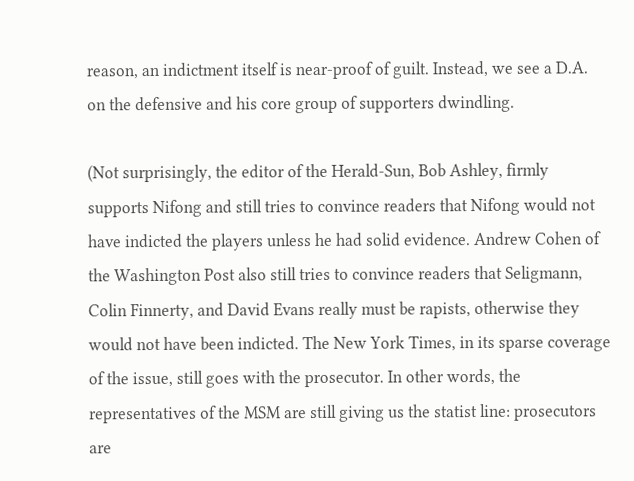reason, an indictment itself is near-proof of guilt. Instead, we see a D.A. on the defensive and his core group of supporters dwindling.

(Not surprisingly, the editor of the Herald-Sun, Bob Ashley, firmly supports Nifong and still tries to convince readers that Nifong would not have indicted the players unless he had solid evidence. Andrew Cohen of the Washington Post also still tries to convince readers that Seligmann, Colin Finnerty, and David Evans really must be rapists, otherwise they would not have been indicted. The New York Times, in its sparse coverage of the issue, still goes with the prosecutor. In other words, the representatives of the MSM are still giving us the statist line: prosecutors are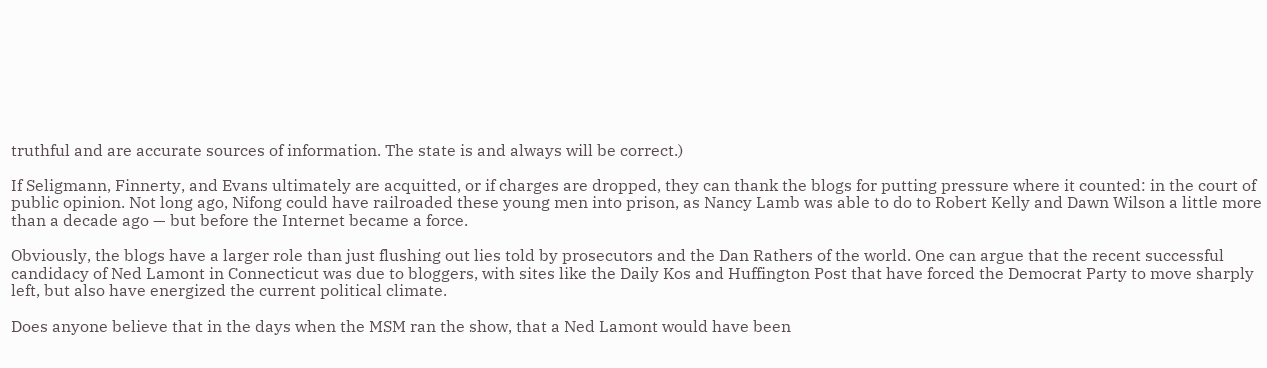truthful and are accurate sources of information. The state is and always will be correct.)

If Seligmann, Finnerty, and Evans ultimately are acquitted, or if charges are dropped, they can thank the blogs for putting pressure where it counted: in the court of public opinion. Not long ago, Nifong could have railroaded these young men into prison, as Nancy Lamb was able to do to Robert Kelly and Dawn Wilson a little more than a decade ago — but before the Internet became a force.

Obviously, the blogs have a larger role than just flushing out lies told by prosecutors and the Dan Rathers of the world. One can argue that the recent successful candidacy of Ned Lamont in Connecticut was due to bloggers, with sites like the Daily Kos and Huffington Post that have forced the Democrat Party to move sharply left, but also have energized the current political climate.

Does anyone believe that in the days when the MSM ran the show, that a Ned Lamont would have been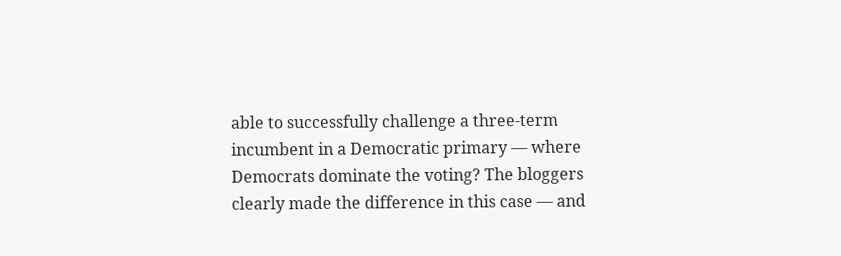able to successfully challenge a three-term incumbent in a Democratic primary — where Democrats dominate the voting? The bloggers clearly made the difference in this case — and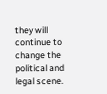they will continue to change the political and legal scene.